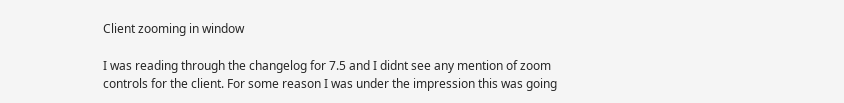Client zooming in window

I was reading through the changelog for 7.5 and I didnt see any mention of zoom controls for the client. For some reason I was under the impression this was going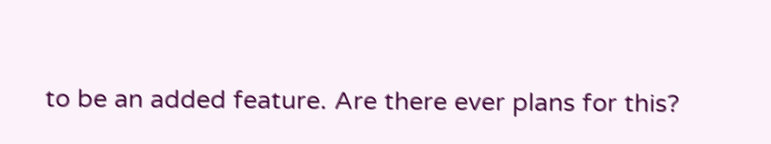to be an added feature. Are there ever plans for this?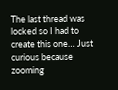The last thread was locked so I had to create this one… Just curious because zooming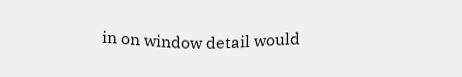in on window detail would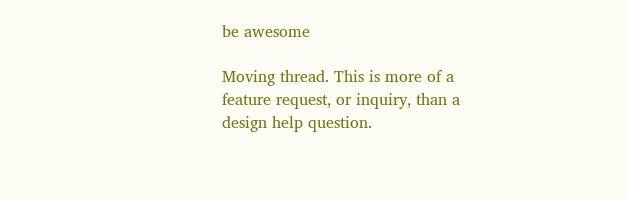be awesome

Moving thread. This is more of a feature request, or inquiry, than a design help question.